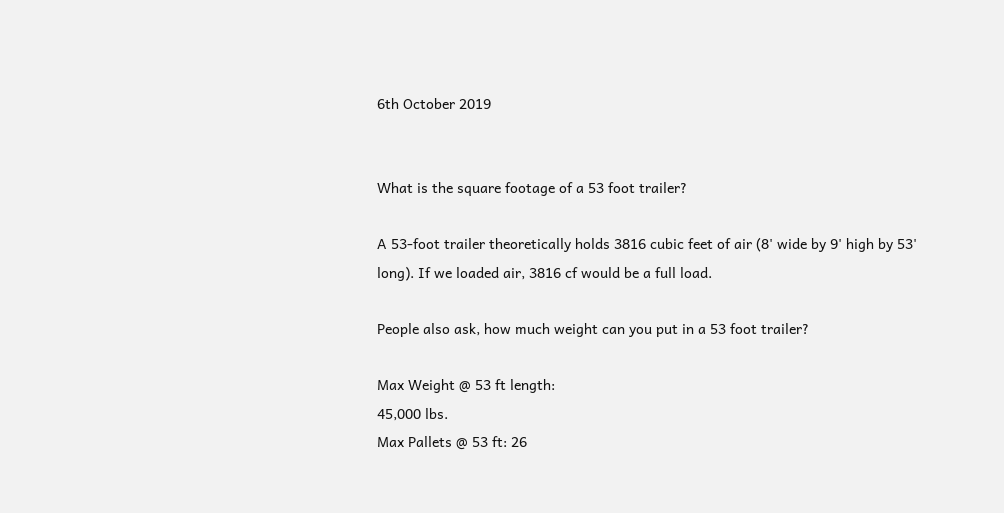6th October 2019


What is the square footage of a 53 foot trailer?

A 53-foot trailer theoretically holds 3816 cubic feet of air (8' wide by 9' high by 53' long). If we loaded air, 3816 cf would be a full load.

People also ask, how much weight can you put in a 53 foot trailer?

Max Weight @ 53 ft length:
45,000 lbs.
Max Pallets @ 53 ft: 26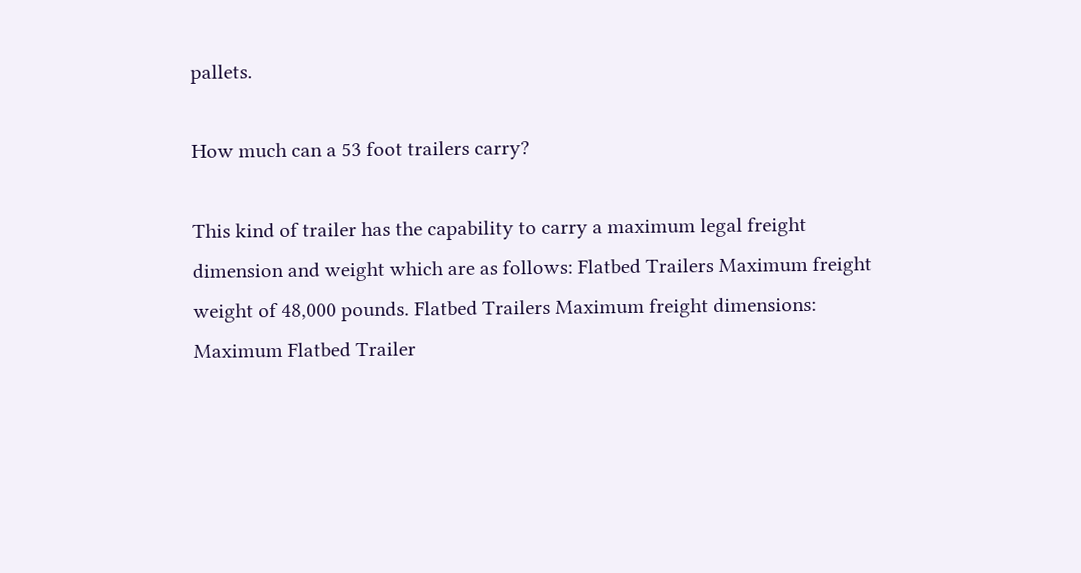pallets.

How much can a 53 foot trailers carry?

This kind of trailer has the capability to carry a maximum legal freight dimension and weight which are as follows: Flatbed Trailers Maximum freight weight of 48,000 pounds. Flatbed Trailers Maximum freight dimensions:
Maximum Flatbed Trailer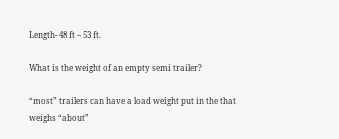Length- 48 ft – 53 ft.

What is the weight of an empty semi trailer?

“most” trailers can have a load weight put in the that weighs “about”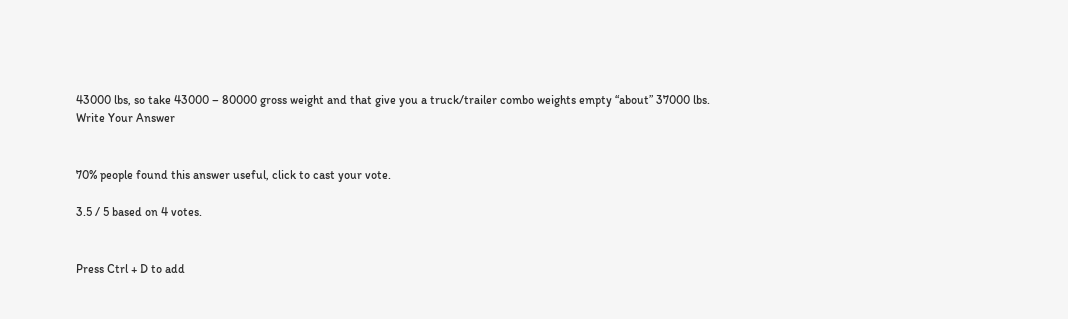43000 lbs, so take 43000 – 80000 gross weight and that give you a truck/trailer combo weights empty “about” 37000 lbs.
Write Your Answer


70% people found this answer useful, click to cast your vote.

3.5 / 5 based on 4 votes.


Press Ctrl + D to add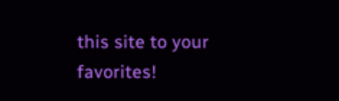this site to your favorites!